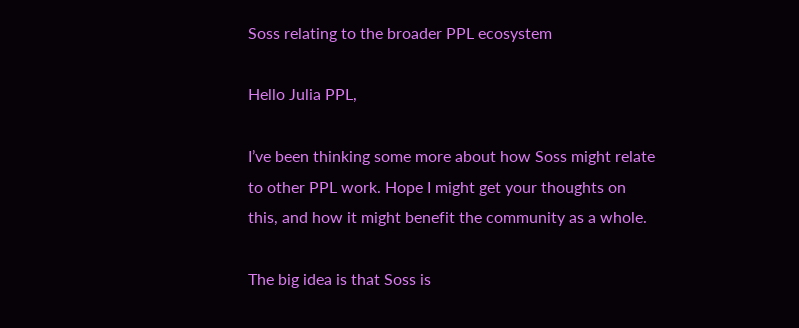Soss relating to the broader PPL ecosystem

Hello Julia PPL,

I’ve been thinking some more about how Soss might relate to other PPL work. Hope I might get your thoughts on this, and how it might benefit the community as a whole.

The big idea is that Soss is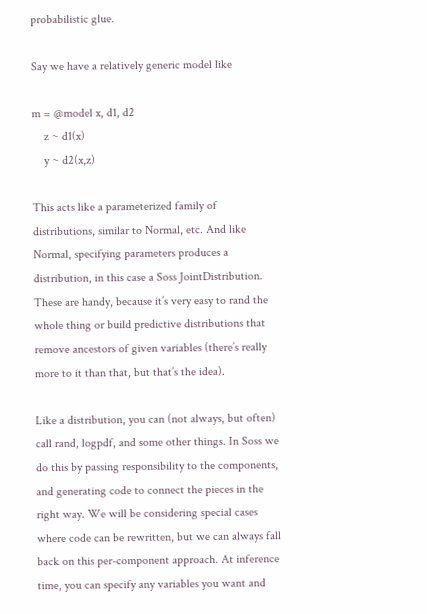probabilistic glue.

Say we have a relatively generic model like

m = @model x, d1, d2
    z ~ d1(x)
    y ~ d2(x,z)

This acts like a parameterized family of distributions, similar to Normal, etc. And like Normal, specifying parameters produces a distribution, in this case a Soss JointDistribution. These are handy, because it’s very easy to rand the whole thing or build predictive distributions that remove ancestors of given variables (there’s really more to it than that, but that’s the idea).

Like a distribution, you can (not always, but often) call rand, logpdf, and some other things. In Soss we do this by passing responsibility to the components, and generating code to connect the pieces in the right way. We will be considering special cases where code can be rewritten, but we can always fall back on this per-component approach. At inference time, you can specify any variables you want and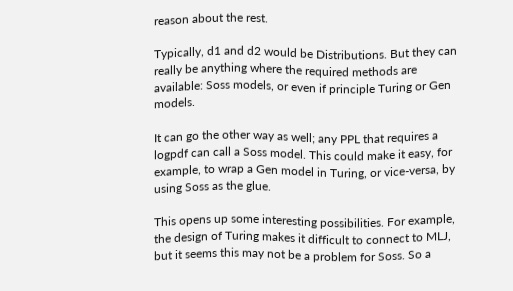reason about the rest.

Typically, d1 and d2 would be Distributions. But they can really be anything where the required methods are available: Soss models, or even if principle Turing or Gen models.

It can go the other way as well; any PPL that requires a logpdf can call a Soss model. This could make it easy, for example, to wrap a Gen model in Turing, or vice-versa, by using Soss as the glue.

This opens up some interesting possibilities. For example, the design of Turing makes it difficult to connect to MLJ, but it seems this may not be a problem for Soss. So a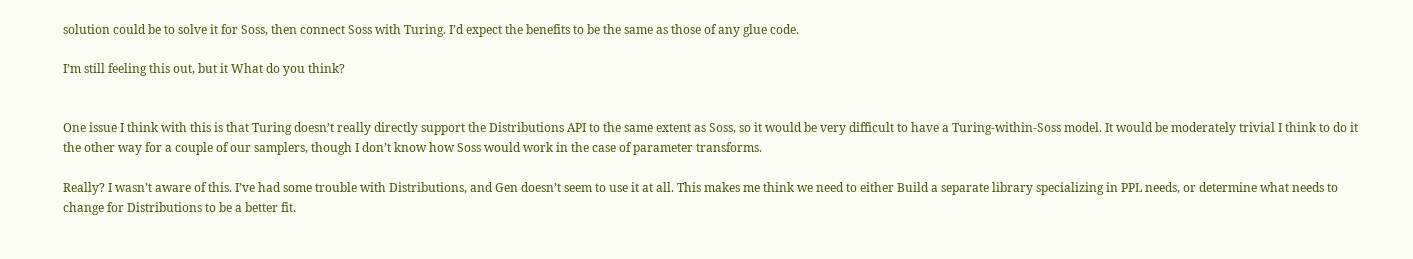solution could be to solve it for Soss, then connect Soss with Turing. I’d expect the benefits to be the same as those of any glue code.

I’m still feeling this out, but it What do you think?


One issue I think with this is that Turing doesn’t really directly support the Distributions API to the same extent as Soss, so it would be very difficult to have a Turing-within-Soss model. It would be moderately trivial I think to do it the other way for a couple of our samplers, though I don’t know how Soss would work in the case of parameter transforms.

Really? I wasn’t aware of this. I’ve had some trouble with Distributions, and Gen doesn’t seem to use it at all. This makes me think we need to either Build a separate library specializing in PPL needs, or determine what needs to change for Distributions to be a better fit.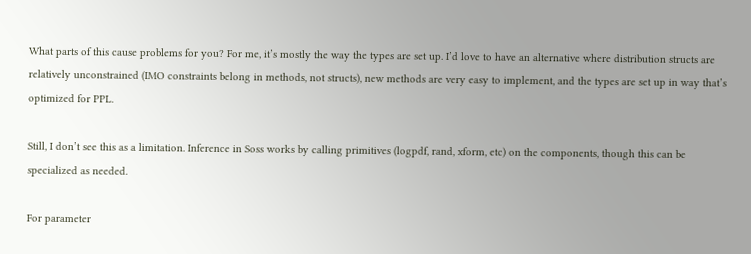What parts of this cause problems for you? For me, it’s mostly the way the types are set up. I’d love to have an alternative where distribution structs are relatively unconstrained (IMO constraints belong in methods, not structs), new methods are very easy to implement, and the types are set up in way that’s optimized for PPL.

Still, I don’t see this as a limitation. Inference in Soss works by calling primitives (logpdf, rand, xform, etc) on the components, though this can be specialized as needed.

For parameter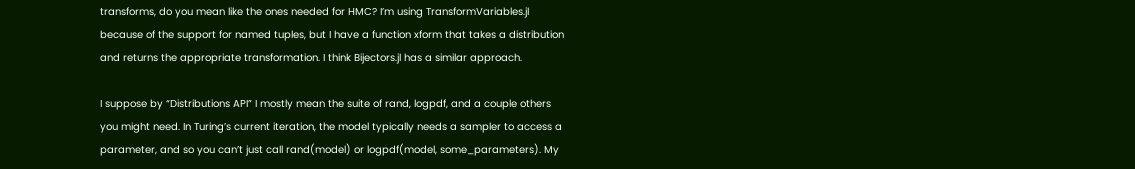transforms, do you mean like the ones needed for HMC? I’m using TransformVariables.jl because of the support for named tuples, but I have a function xform that takes a distribution and returns the appropriate transformation. I think Bijectors.jl has a similar approach.

I suppose by “Distributions API” I mostly mean the suite of rand, logpdf, and a couple others you might need. In Turing’s current iteration, the model typically needs a sampler to access a parameter, and so you can’t just call rand(model) or logpdf(model, some_parameters). My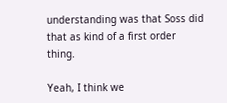understanding was that Soss did that as kind of a first order thing.

Yeah, I think we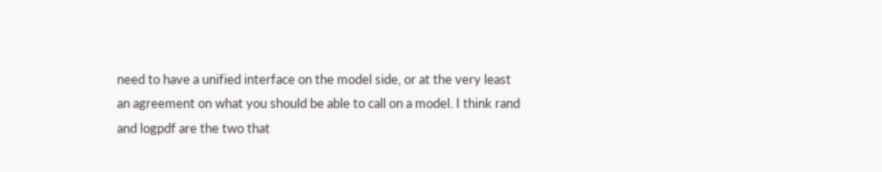need to have a unified interface on the model side, or at the very least an agreement on what you should be able to call on a model. I think rand and logpdf are the two that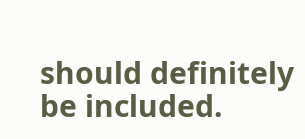should definitely be included.